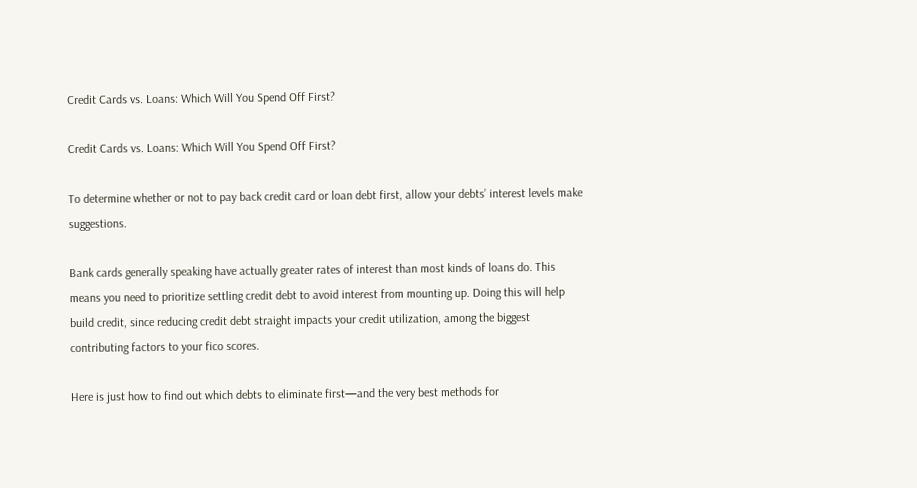Credit Cards vs. Loans: Which Will You Spend Off First?

Credit Cards vs. Loans: Which Will You Spend Off First?

To determine whether or not to pay back credit card or loan debt first, allow your debts’ interest levels make suggestions.

Bank cards generally speaking have actually greater rates of interest than most kinds of loans do. This means you need to prioritize settling credit debt to avoid interest from mounting up. Doing this will help build credit, since reducing credit debt straight impacts your credit utilization, among the biggest contributing factors to your fico scores.

Here is just how to find out which debts to eliminate first—and the very best methods for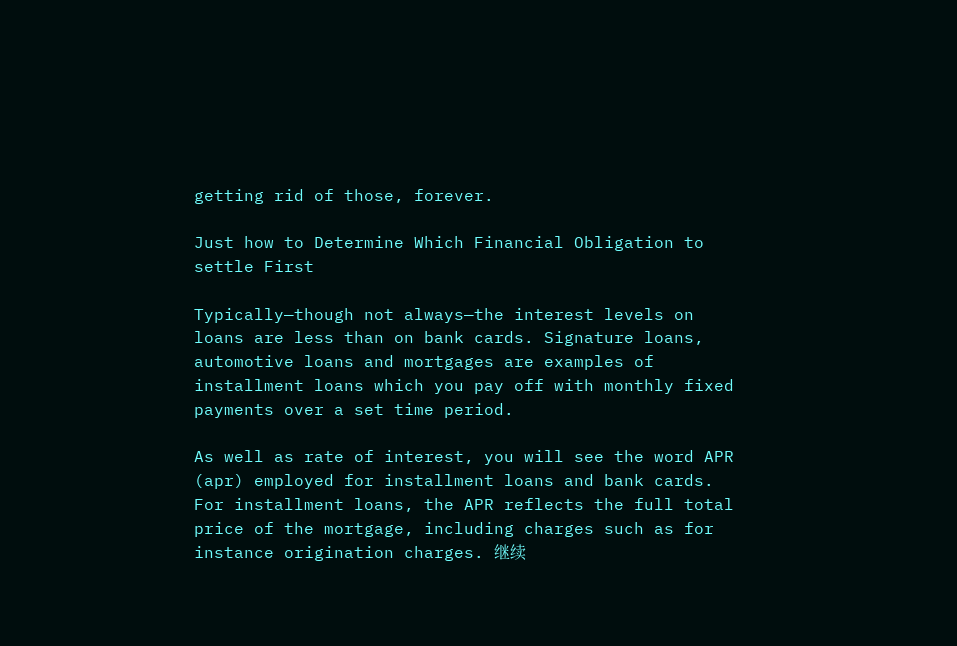getting rid of those, forever.

Just how to Determine Which Financial Obligation to settle First

Typically—though not always—the interest levels on loans are less than on bank cards. Signature loans, automotive loans and mortgages are examples of installment loans which you pay off with monthly fixed payments over a set time period.

As well as rate of interest, you will see the word APR (apr) employed for installment loans and bank cards. For installment loans, the APR reflects the full total price of the mortgage, including charges such as for instance origination charges. 继续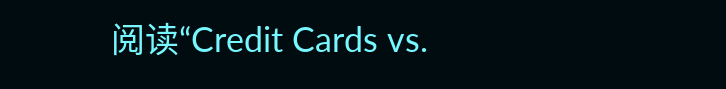阅读“Credit Cards vs.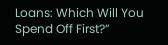Loans: Which Will You Spend Off First?”